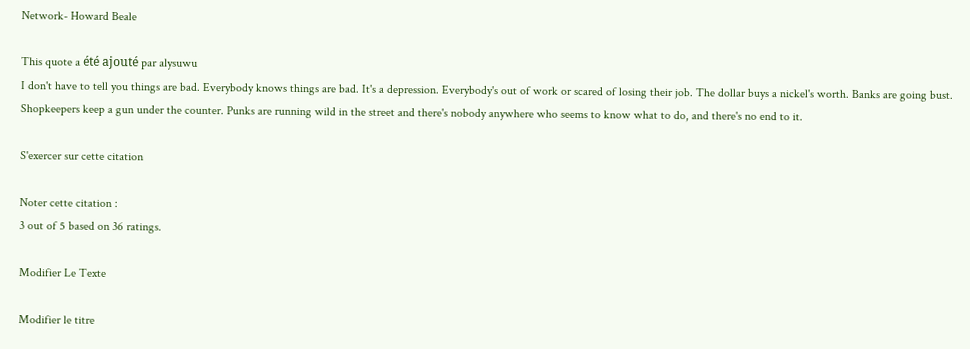Network- Howard Beale

This quote a été ajouté par alysuwu
I don't have to tell you things are bad. Everybody knows things are bad. It's a depression. Everybody's out of work or scared of losing their job. The dollar buys a nickel's worth. Banks are going bust. Shopkeepers keep a gun under the counter. Punks are running wild in the street and there's nobody anywhere who seems to know what to do, and there's no end to it.

S'exercer sur cette citation

Noter cette citation :
3 out of 5 based on 36 ratings.

Modifier Le Texte

Modifier le titre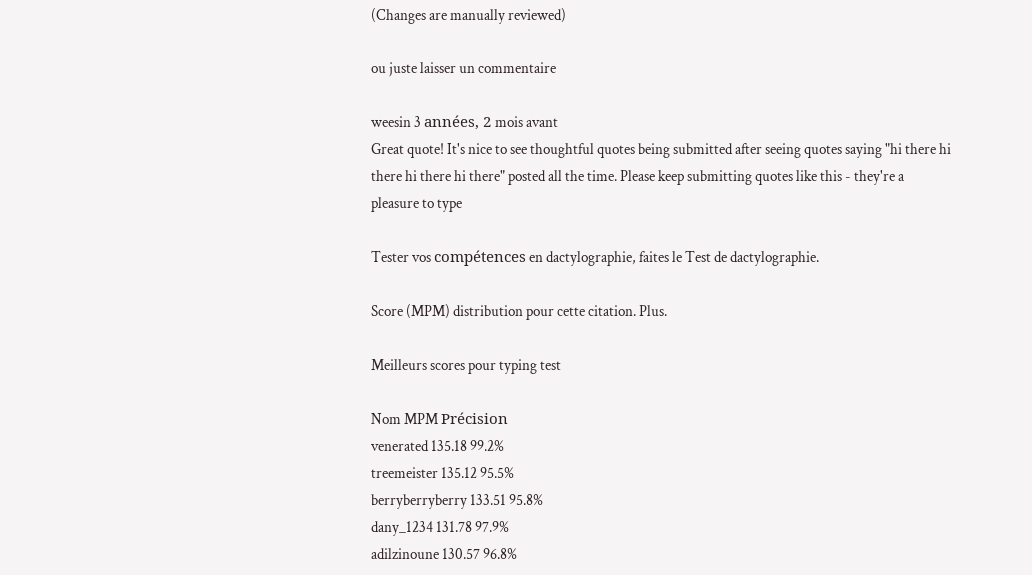(Changes are manually reviewed)

ou juste laisser un commentaire

weesin 3 années, 2 mois avant
Great quote! It's nice to see thoughtful quotes being submitted after seeing quotes saying "hi there hi there hi there hi there" posted all the time. Please keep submitting quotes like this - they're a pleasure to type

Tester vos compétences en dactylographie, faites le Test de dactylographie.

Score (MPM) distribution pour cette citation. Plus.

Meilleurs scores pour typing test

Nom MPM Précision
venerated 135.18 99.2%
treemeister 135.12 95.5%
berryberryberry 133.51 95.8%
dany_1234 131.78 97.9%
adilzinoune 130.57 96.8%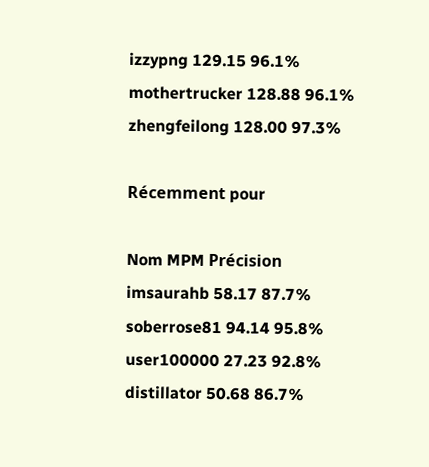izzypng 129.15 96.1%
mothertrucker 128.88 96.1%
zhengfeilong 128.00 97.3%

Récemment pour

Nom MPM Précision
imsaurahb 58.17 87.7%
soberrose81 94.14 95.8%
user100000 27.23 92.8%
distillator 50.68 86.7%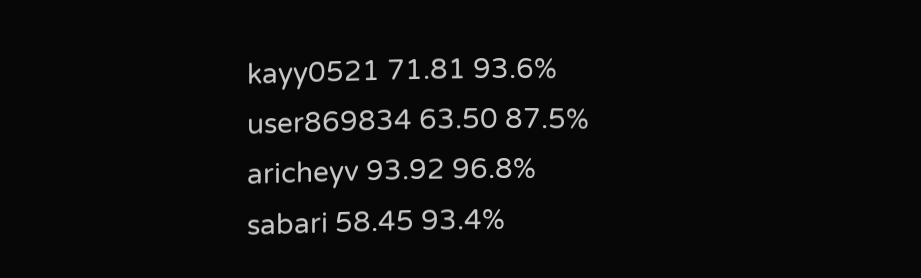kayy0521 71.81 93.6%
user869834 63.50 87.5%
aricheyv 93.92 96.8%
sabari 58.45 93.4%